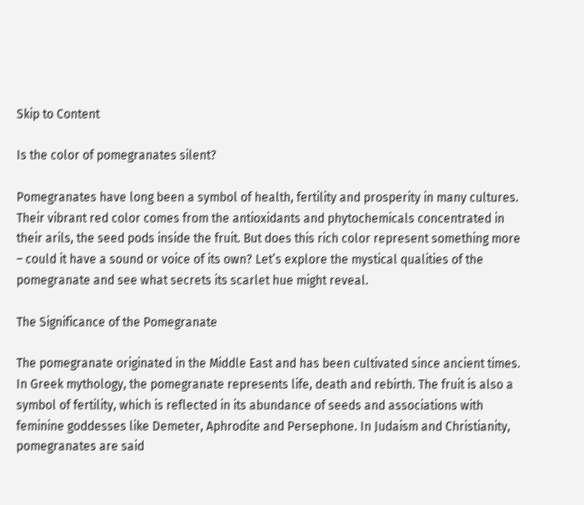Skip to Content

Is the color of pomegranates silent?

Pomegranates have long been a symbol of health, fertility and prosperity in many cultures. Their vibrant red color comes from the antioxidants and phytochemicals concentrated in their arils, the seed pods inside the fruit. But does this rich color represent something more – could it have a sound or voice of its own? Let’s explore the mystical qualities of the pomegranate and see what secrets its scarlet hue might reveal.

The Significance of the Pomegranate

The pomegranate originated in the Middle East and has been cultivated since ancient times. In Greek mythology, the pomegranate represents life, death and rebirth. The fruit is also a symbol of fertility, which is reflected in its abundance of seeds and associations with feminine goddesses like Demeter, Aphrodite and Persephone. In Judaism and Christianity, pomegranates are said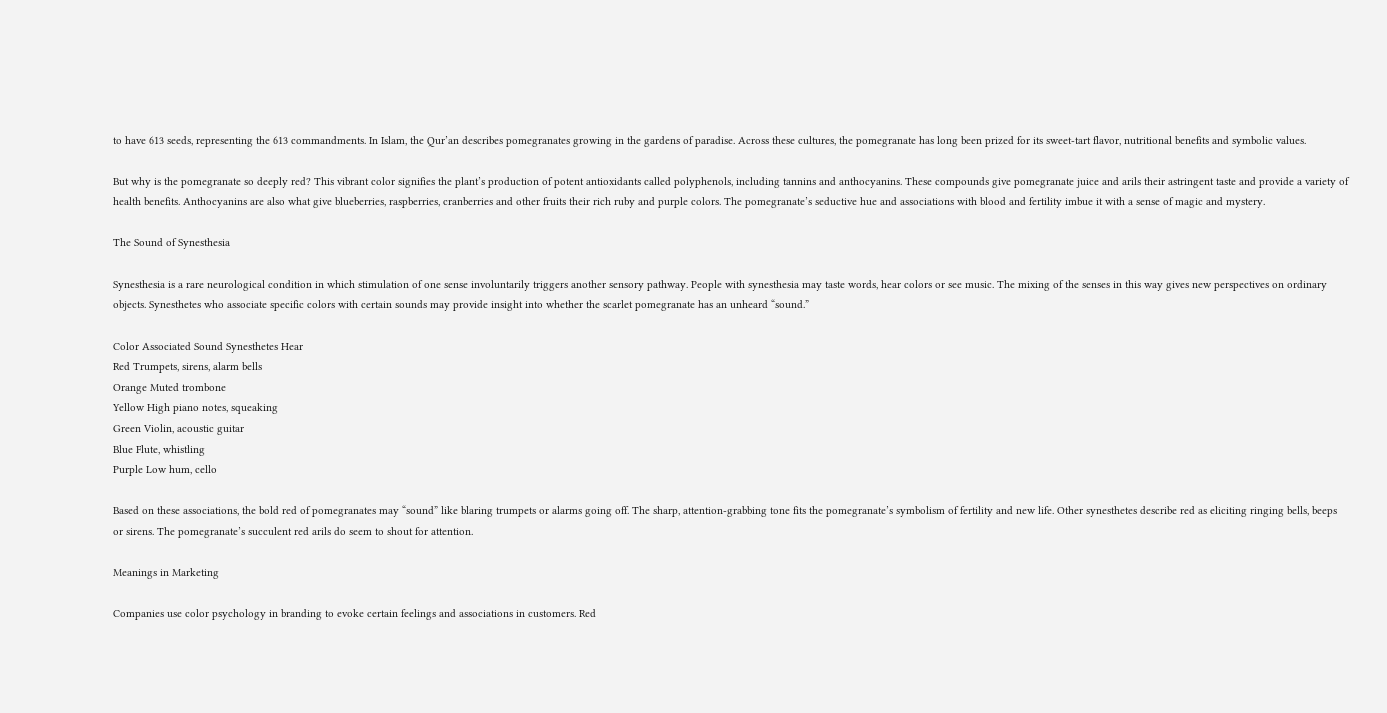to have 613 seeds, representing the 613 commandments. In Islam, the Qur’an describes pomegranates growing in the gardens of paradise. Across these cultures, the pomegranate has long been prized for its sweet-tart flavor, nutritional benefits and symbolic values.

But why is the pomegranate so deeply red? This vibrant color signifies the plant’s production of potent antioxidants called polyphenols, including tannins and anthocyanins. These compounds give pomegranate juice and arils their astringent taste and provide a variety of health benefits. Anthocyanins are also what give blueberries, raspberries, cranberries and other fruits their rich ruby and purple colors. The pomegranate’s seductive hue and associations with blood and fertility imbue it with a sense of magic and mystery.

The Sound of Synesthesia

Synesthesia is a rare neurological condition in which stimulation of one sense involuntarily triggers another sensory pathway. People with synesthesia may taste words, hear colors or see music. The mixing of the senses in this way gives new perspectives on ordinary objects. Synesthetes who associate specific colors with certain sounds may provide insight into whether the scarlet pomegranate has an unheard “sound.”

Color Associated Sound Synesthetes Hear
Red Trumpets, sirens, alarm bells
Orange Muted trombone
Yellow High piano notes, squeaking
Green Violin, acoustic guitar
Blue Flute, whistling
Purple Low hum, cello

Based on these associations, the bold red of pomegranates may “sound” like blaring trumpets or alarms going off. The sharp, attention-grabbing tone fits the pomegranate’s symbolism of fertility and new life. Other synesthetes describe red as eliciting ringing bells, beeps or sirens. The pomegranate’s succulent red arils do seem to shout for attention.

Meanings in Marketing

Companies use color psychology in branding to evoke certain feelings and associations in customers. Red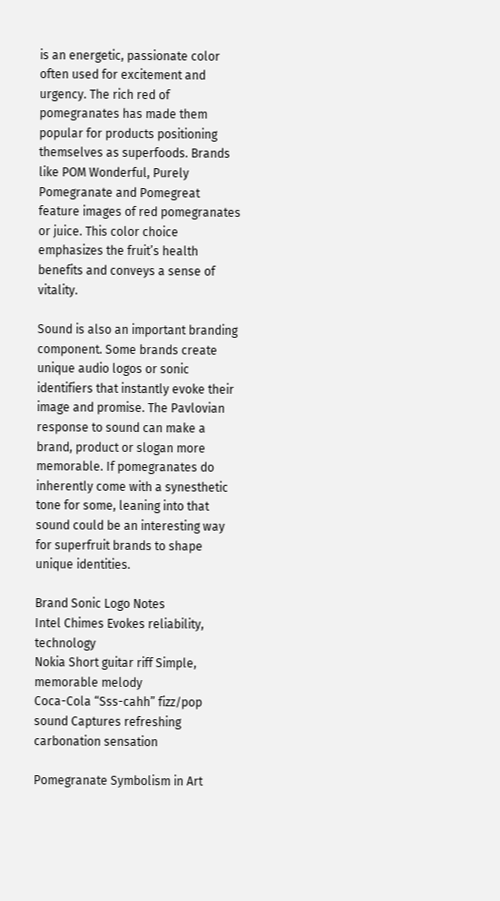is an energetic, passionate color often used for excitement and urgency. The rich red of pomegranates has made them popular for products positioning themselves as superfoods. Brands like POM Wonderful, Purely Pomegranate and Pomegreat feature images of red pomegranates or juice. This color choice emphasizes the fruit’s health benefits and conveys a sense of vitality.

Sound is also an important branding component. Some brands create unique audio logos or sonic identifiers that instantly evoke their image and promise. The Pavlovian response to sound can make a brand, product or slogan more memorable. If pomegranates do inherently come with a synesthetic tone for some, leaning into that sound could be an interesting way for superfruit brands to shape unique identities.

Brand Sonic Logo Notes
Intel Chimes Evokes reliability, technology
Nokia Short guitar riff Simple, memorable melody
Coca-Cola “Sss-cahh” fizz/pop sound Captures refreshing carbonation sensation

Pomegranate Symbolism in Art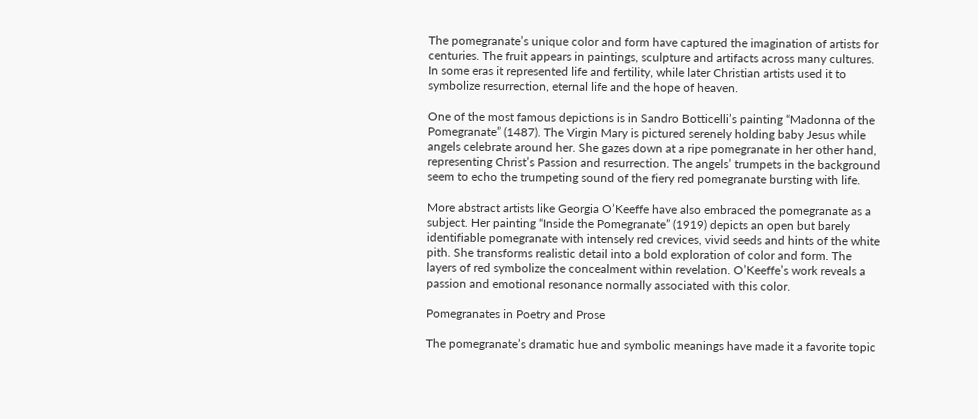The pomegranate’s unique color and form have captured the imagination of artists for centuries. The fruit appears in paintings, sculpture and artifacts across many cultures. In some eras it represented life and fertility, while later Christian artists used it to symbolize resurrection, eternal life and the hope of heaven.

One of the most famous depictions is in Sandro Botticelli’s painting “Madonna of the Pomegranate” (1487). The Virgin Mary is pictured serenely holding baby Jesus while angels celebrate around her. She gazes down at a ripe pomegranate in her other hand, representing Christ’s Passion and resurrection. The angels’ trumpets in the background seem to echo the trumpeting sound of the fiery red pomegranate bursting with life.

More abstract artists like Georgia O’Keeffe have also embraced the pomegranate as a subject. Her painting “Inside the Pomegranate” (1919) depicts an open but barely identifiable pomegranate with intensely red crevices, vivid seeds and hints of the white pith. She transforms realistic detail into a bold exploration of color and form. The layers of red symbolize the concealment within revelation. O’Keeffe’s work reveals a passion and emotional resonance normally associated with this color.

Pomegranates in Poetry and Prose

The pomegranate’s dramatic hue and symbolic meanings have made it a favorite topic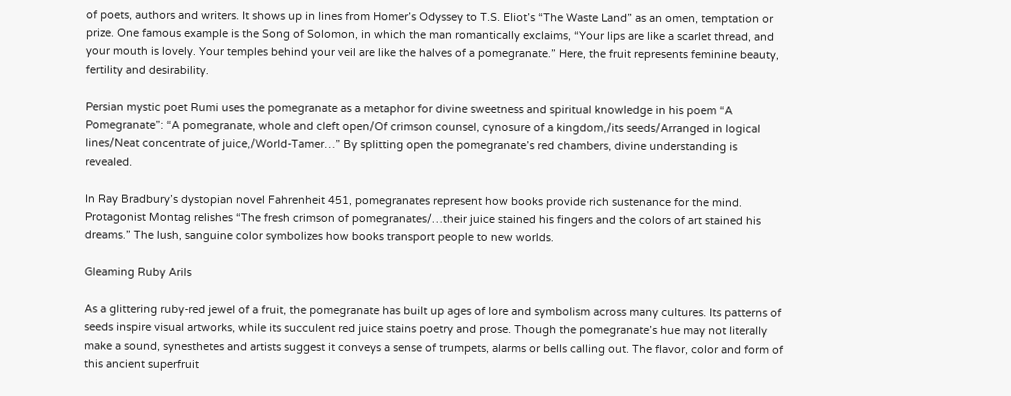of poets, authors and writers. It shows up in lines from Homer’s Odyssey to T.S. Eliot’s “The Waste Land” as an omen, temptation or prize. One famous example is the Song of Solomon, in which the man romantically exclaims, “Your lips are like a scarlet thread, and your mouth is lovely. Your temples behind your veil are like the halves of a pomegranate.” Here, the fruit represents feminine beauty, fertility and desirability.

Persian mystic poet Rumi uses the pomegranate as a metaphor for divine sweetness and spiritual knowledge in his poem “A Pomegranate”: “A pomegranate, whole and cleft open/Of crimson counsel, cynosure of a kingdom,/its seeds/Arranged in logical lines/Neat concentrate of juice,/World-Tamer…” By splitting open the pomegranate’s red chambers, divine understanding is revealed.

In Ray Bradbury’s dystopian novel Fahrenheit 451, pomegranates represent how books provide rich sustenance for the mind. Protagonist Montag relishes “The fresh crimson of pomegranates/…their juice stained his fingers and the colors of art stained his dreams.” The lush, sanguine color symbolizes how books transport people to new worlds.

Gleaming Ruby Arils

As a glittering ruby-red jewel of a fruit, the pomegranate has built up ages of lore and symbolism across many cultures. Its patterns of seeds inspire visual artworks, while its succulent red juice stains poetry and prose. Though the pomegranate’s hue may not literally make a sound, synesthetes and artists suggest it conveys a sense of trumpets, alarms or bells calling out. The flavor, color and form of this ancient superfruit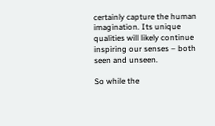certainly capture the human imagination. Its unique qualities will likely continue inspiring our senses – both seen and unseen.

So while the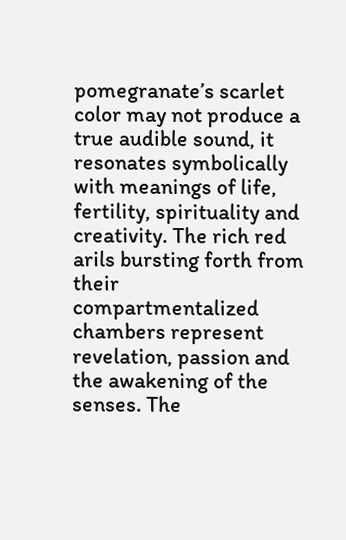pomegranate’s scarlet color may not produce a true audible sound, it resonates symbolically with meanings of life, fertility, spirituality and creativity. The rich red arils bursting forth from their compartmentalized chambers represent revelation, passion and the awakening of the senses. The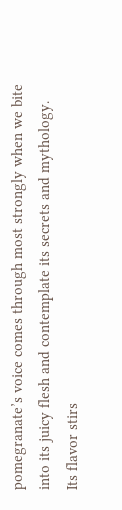pomegranate’s voice comes through most strongly when we bite into its juicy flesh and contemplate its secrets and mythology. Its flavor stirs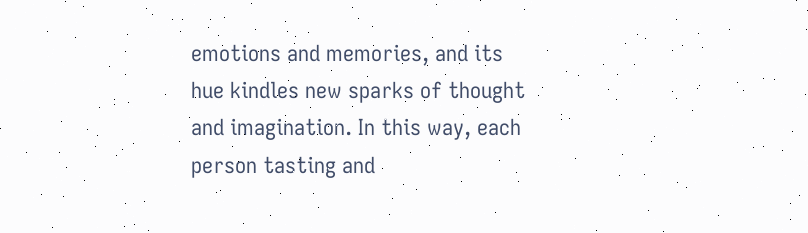emotions and memories, and its hue kindles new sparks of thought and imagination. In this way, each person tasting and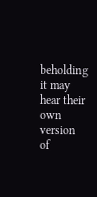beholding it may hear their own version of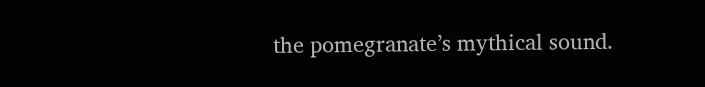the pomegranate’s mythical sound.